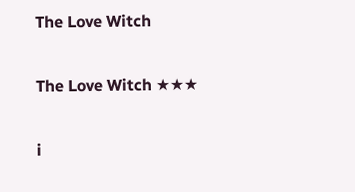The Love Witch

The Love Witch ★★★

i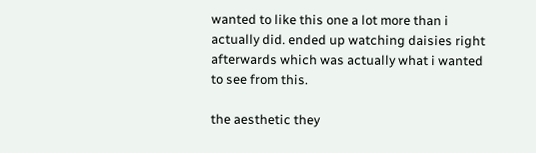wanted to like this one a lot more than i actually did. ended up watching daisies right afterwards which was actually what i wanted to see from this.

the aesthetic they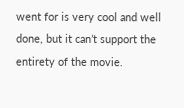went for is very cool and well done, but it can’t support the entirety of the movie.